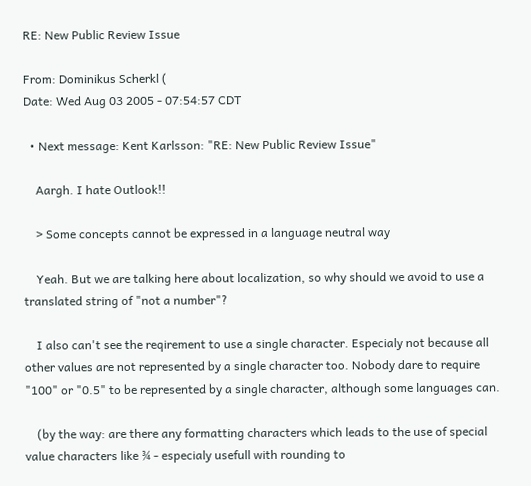RE: New Public Review Issue

From: Dominikus Scherkl (
Date: Wed Aug 03 2005 - 07:54:57 CDT

  • Next message: Kent Karlsson: "RE: New Public Review Issue"

    Aargh. I hate Outlook!!

    > Some concepts cannot be expressed in a language neutral way

    Yeah. But we are talking here about localization, so why should we avoid to use a translated string of "not a number"?

    I also can't see the reqirement to use a single character. Especialy not because all other values are not represented by a single character too. Nobody dare to require "100" or "0.5" to be represented by a single character, although some languages can.

    (by the way: are there any formatting characters which leads to the use of special value characters like ¾ - especialy usefull with rounding to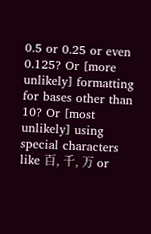0.5 or 0.25 or even 0.125? Or [more unlikely] formatting for bases other than 10? Or [most unlikely] using special characters like 百, 千, 万 or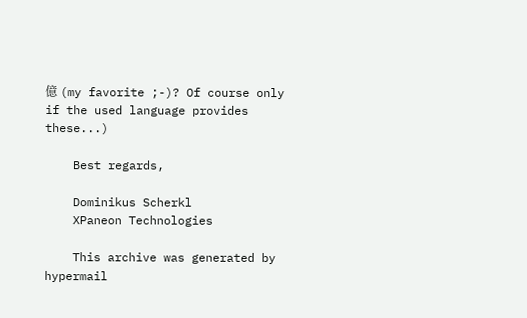億 (my favorite ;-)? Of course only if the used language provides these...)

    Best regards,

    Dominikus Scherkl
    XPaneon Technologies

    This archive was generated by hypermail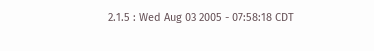2.1.5 : Wed Aug 03 2005 - 07:58:18 CDT